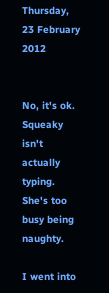Thursday, 23 February 2012


No, it's ok. Squeaky isn't actually typing. She's too busy being naughty.

I went into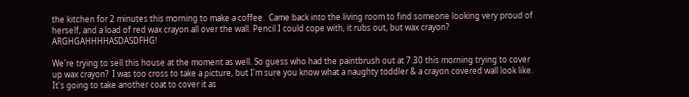the kitchen for 2 minutes this morning to make a coffee.  Came back into the living room to find someone looking very proud of herself, and a load of red wax crayon all over the wall. Pencil I could cope with, it rubs out, but wax crayon? ARGHGAHHHHASDASDFHG!

We're trying to sell this house at the moment as well. So guess who had the paintbrush out at 7.30 this morning trying to cover up wax crayon?  I was too cross to take a picture, but I'm sure you know what a naughty toddler & a crayon covered wall look like.  It's going to take another coat to cover it as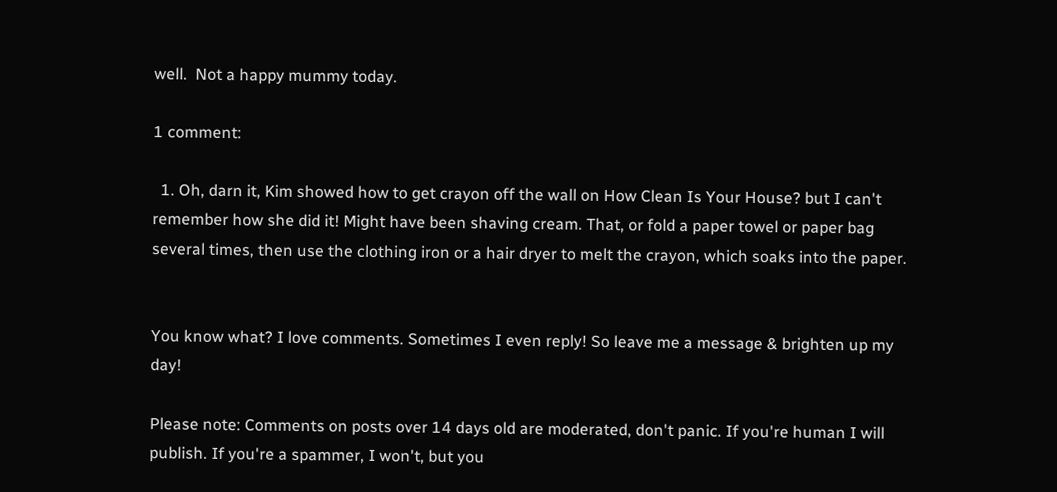well.  Not a happy mummy today.

1 comment:

  1. Oh, darn it, Kim showed how to get crayon off the wall on How Clean Is Your House? but I can't remember how she did it! Might have been shaving cream. That, or fold a paper towel or paper bag several times, then use the clothing iron or a hair dryer to melt the crayon, which soaks into the paper.


You know what? I love comments. Sometimes I even reply! So leave me a message & brighten up my day!

Please note: Comments on posts over 14 days old are moderated, don't panic. If you're human I will publish. If you're a spammer, I won't, but you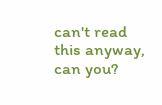can't read this anyway, can you?